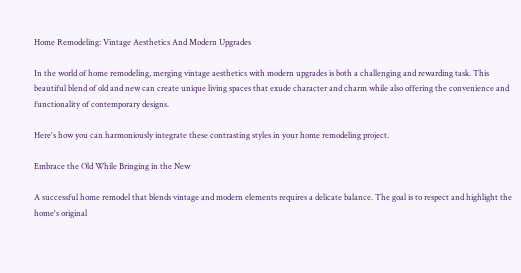Home Remodeling: Vintage Aesthetics And Modern Upgrades

In the world of home remodeling, merging vintage aesthetics with modern upgrades is both a challenging and rewarding task. This beautiful blend of old and new can create unique living spaces that exude character and charm while also offering the convenience and functionality of contemporary designs.

Here's how you can harmoniously integrate these contrasting styles in your home remodeling project.

Embrace the Old While Bringing in the New

A successful home remodel that blends vintage and modern elements requires a delicate balance. The goal is to respect and highlight the home's original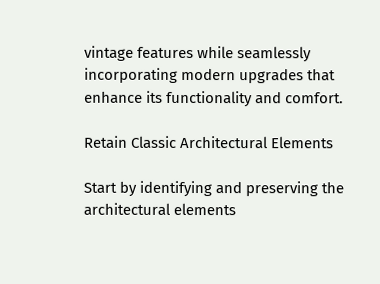vintage features while seamlessly incorporating modern upgrades that enhance its functionality and comfort.

Retain Classic Architectural Elements

Start by identifying and preserving the architectural elements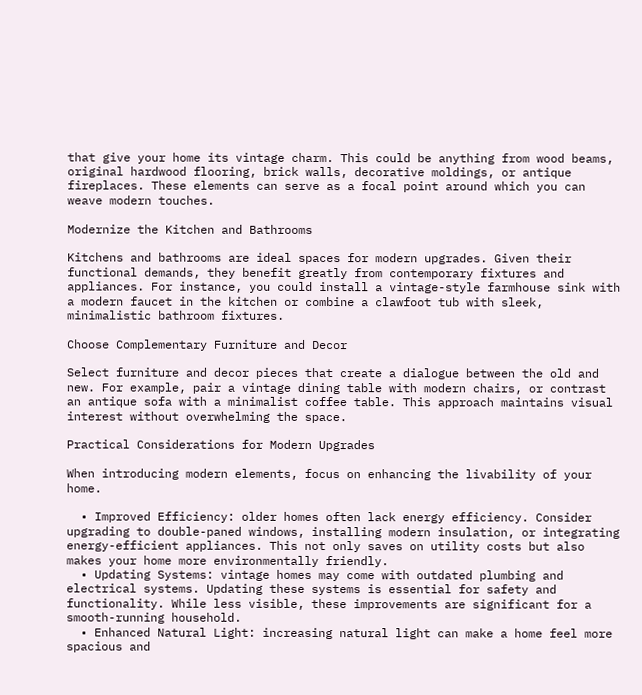that give your home its vintage charm. This could be anything from wood beams, original hardwood flooring, brick walls, decorative moldings, or antique fireplaces. These elements can serve as a focal point around which you can weave modern touches.

Modernize the Kitchen and Bathrooms

Kitchens and bathrooms are ideal spaces for modern upgrades. Given their functional demands, they benefit greatly from contemporary fixtures and appliances. For instance, you could install a vintage-style farmhouse sink with a modern faucet in the kitchen or combine a clawfoot tub with sleek, minimalistic bathroom fixtures.

Choose Complementary Furniture and Decor

Select furniture and decor pieces that create a dialogue between the old and new. For example, pair a vintage dining table with modern chairs, or contrast an antique sofa with a minimalist coffee table. This approach maintains visual interest without overwhelming the space.

Practical Considerations for Modern Upgrades

When introducing modern elements, focus on enhancing the livability of your home.

  • Improved Efficiency: older homes often lack energy efficiency. Consider upgrading to double-paned windows, installing modern insulation, or integrating energy-efficient appliances. This not only saves on utility costs but also makes your home more environmentally friendly.
  • Updating Systems: vintage homes may come with outdated plumbing and electrical systems. Updating these systems is essential for safety and functionality. While less visible, these improvements are significant for a smooth-running household.
  • Enhanced Natural Light: increasing natural light can make a home feel more spacious and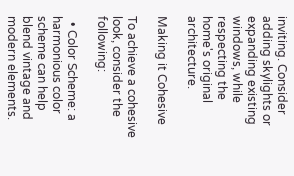inviting. Consider adding skylights or expanding existing windows, while respecting the home's original architecture.

Making it Cohesive

To achieve a cohesive look, consider the following:

  • Color Scheme: a harmonious color scheme can help blend vintage and modern elements.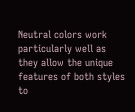Neutral colors work particularly well as they allow the unique features of both styles to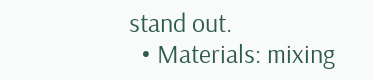stand out.
  • Materials: mixing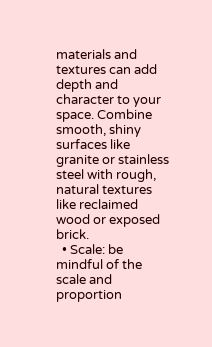materials and textures can add depth and character to your space. Combine smooth, shiny surfaces like granite or stainless steel with rough, natural textures like reclaimed wood or exposed brick.
  • Scale: be mindful of the scale and proportion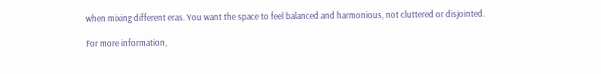when mixing different eras. You want the space to feel balanced and harmonious, not cluttered or disjointed.

For more information,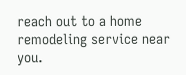reach out to a home remodeling service near you.